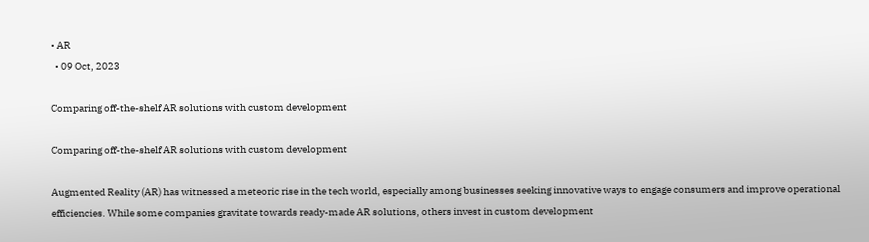• AR
  • 09 Oct, 2023

Comparing off-the-shelf AR solutions with custom development

Comparing off-the-shelf AR solutions with custom development

Augmented Reality (AR) has witnessed a meteoric rise in the tech world, especially among businesses seeking innovative ways to engage consumers and improve operational efficiencies. While some companies gravitate towards ready-made AR solutions, others invest in custom development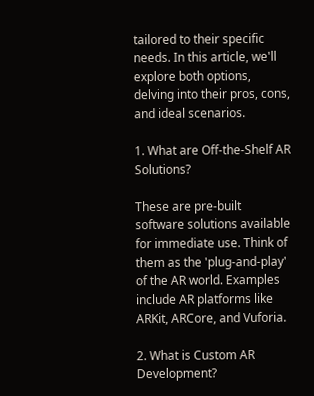tailored to their specific needs. In this article, we'll explore both options, delving into their pros, cons, and ideal scenarios.

1. What are Off-the-Shelf AR Solutions?

These are pre-built software solutions available for immediate use. Think of them as the 'plug-and-play' of the AR world. Examples include AR platforms like ARKit, ARCore, and Vuforia.

2. What is Custom AR Development?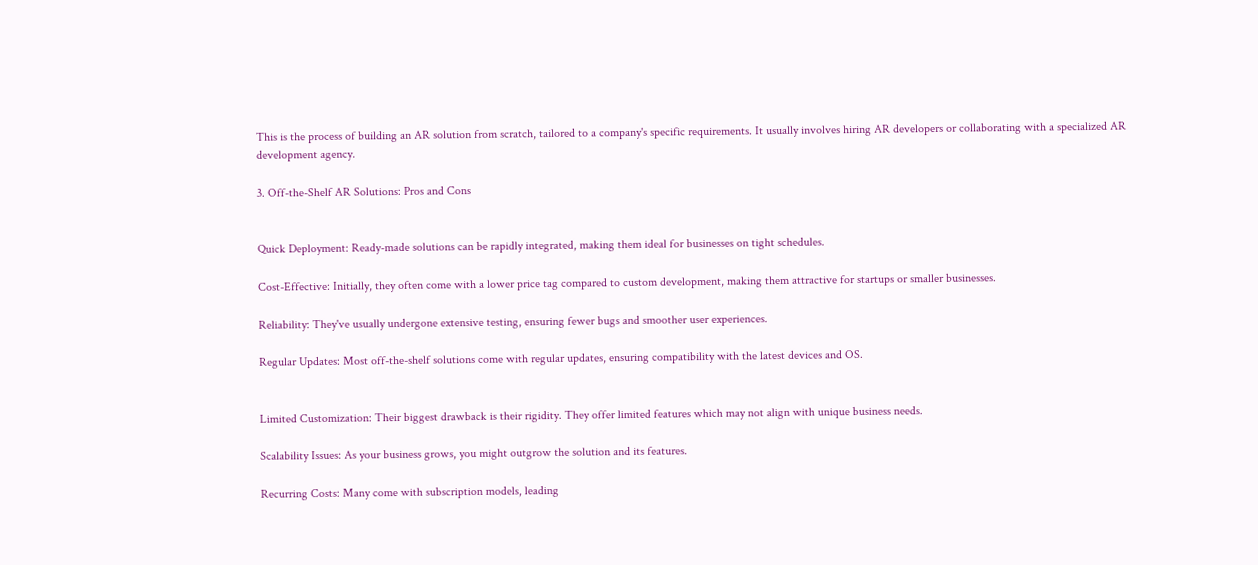This is the process of building an AR solution from scratch, tailored to a company's specific requirements. It usually involves hiring AR developers or collaborating with a specialized AR development agency.

3. Off-the-Shelf AR Solutions: Pros and Cons


Quick Deployment: Ready-made solutions can be rapidly integrated, making them ideal for businesses on tight schedules.

Cost-Effective: Initially, they often come with a lower price tag compared to custom development, making them attractive for startups or smaller businesses.

Reliability: They've usually undergone extensive testing, ensuring fewer bugs and smoother user experiences.

Regular Updates: Most off-the-shelf solutions come with regular updates, ensuring compatibility with the latest devices and OS.


Limited Customization: Their biggest drawback is their rigidity. They offer limited features which may not align with unique business needs.

Scalability Issues: As your business grows, you might outgrow the solution and its features.

Recurring Costs: Many come with subscription models, leading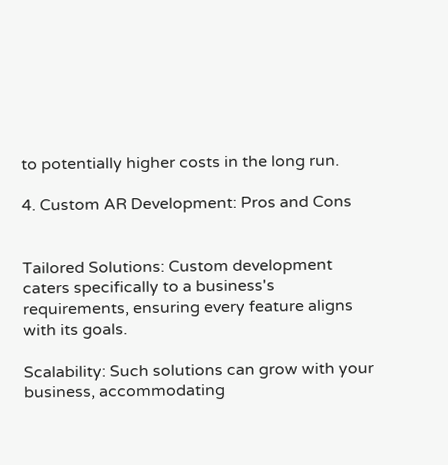to potentially higher costs in the long run.

4. Custom AR Development: Pros and Cons


Tailored Solutions: Custom development caters specifically to a business's requirements, ensuring every feature aligns with its goals.

Scalability: Such solutions can grow with your business, accommodating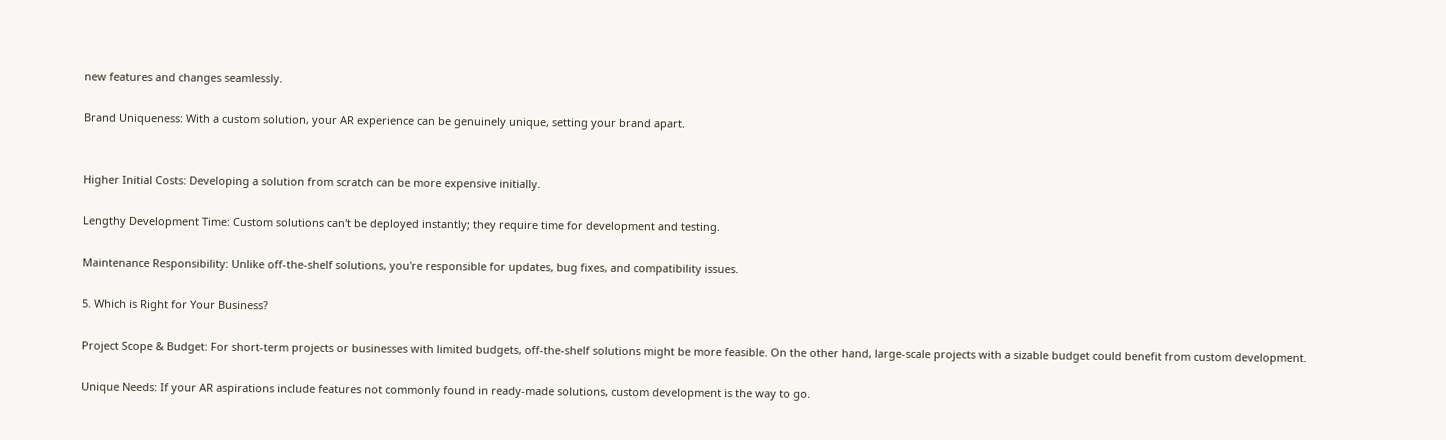new features and changes seamlessly.

Brand Uniqueness: With a custom solution, your AR experience can be genuinely unique, setting your brand apart.


Higher Initial Costs: Developing a solution from scratch can be more expensive initially.

Lengthy Development Time: Custom solutions can't be deployed instantly; they require time for development and testing.

Maintenance Responsibility: Unlike off-the-shelf solutions, you're responsible for updates, bug fixes, and compatibility issues.

5. Which is Right for Your Business?

Project Scope & Budget: For short-term projects or businesses with limited budgets, off-the-shelf solutions might be more feasible. On the other hand, large-scale projects with a sizable budget could benefit from custom development.

Unique Needs: If your AR aspirations include features not commonly found in ready-made solutions, custom development is the way to go.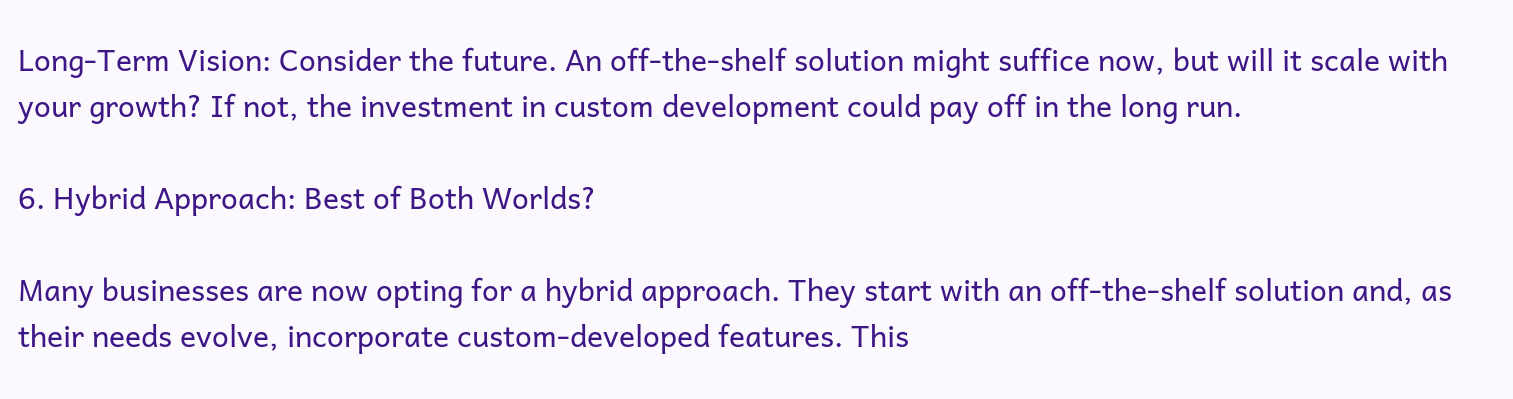Long-Term Vision: Consider the future. An off-the-shelf solution might suffice now, but will it scale with your growth? If not, the investment in custom development could pay off in the long run.

6. Hybrid Approach: Best of Both Worlds?

Many businesses are now opting for a hybrid approach. They start with an off-the-shelf solution and, as their needs evolve, incorporate custom-developed features. This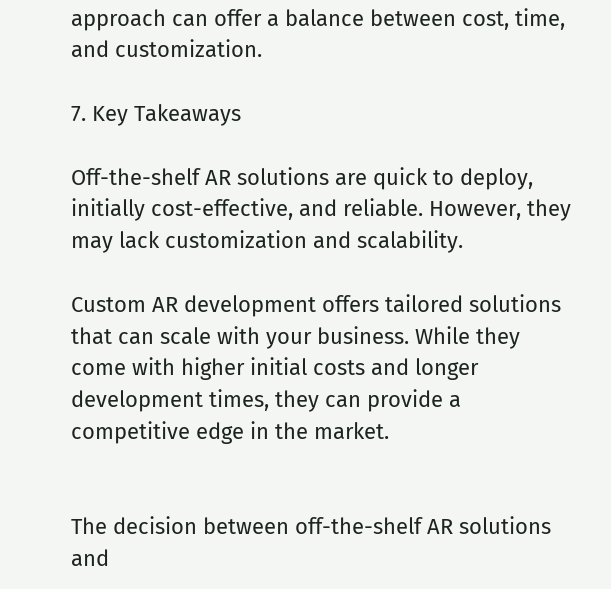approach can offer a balance between cost, time, and customization.

7. Key Takeaways

Off-the-shelf AR solutions are quick to deploy, initially cost-effective, and reliable. However, they may lack customization and scalability.

Custom AR development offers tailored solutions that can scale with your business. While they come with higher initial costs and longer development times, they can provide a competitive edge in the market.


The decision between off-the-shelf AR solutions and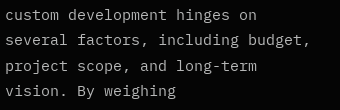custom development hinges on several factors, including budget, project scope, and long-term vision. By weighing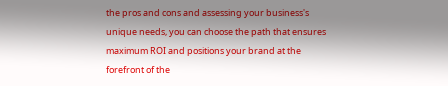the pros and cons and assessing your business's unique needs, you can choose the path that ensures maximum ROI and positions your brand at the forefront of the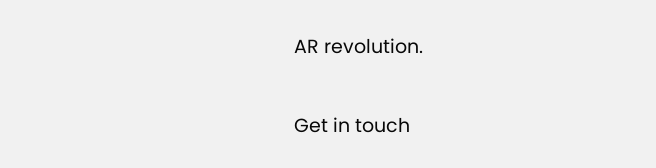AR revolution.


Get in touch